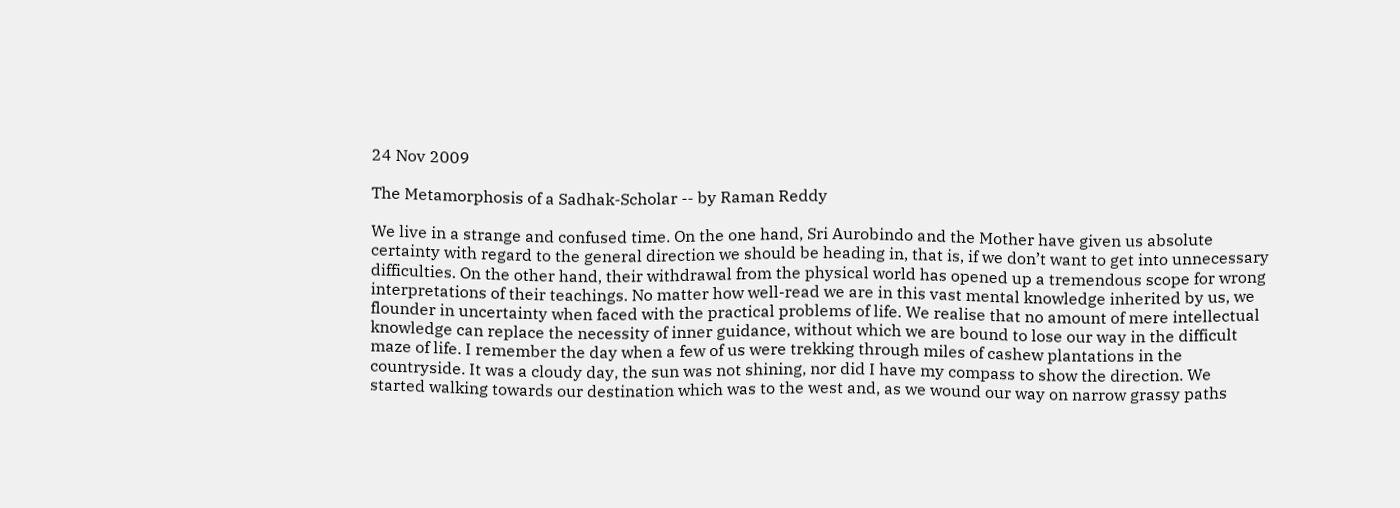24 Nov 2009

The Metamorphosis of a Sadhak-Scholar -- by Raman Reddy

We live in a strange and confused time. On the one hand, Sri Aurobindo and the Mother have given us absolute certainty with regard to the general direction we should be heading in, that is, if we don’t want to get into unnecessary difficulties. On the other hand, their withdrawal from the physical world has opened up a tremendous scope for wrong interpretations of their teachings. No matter how well-read we are in this vast mental knowledge inherited by us, we flounder in uncertainty when faced with the practical problems of life. We realise that no amount of mere intellectual knowledge can replace the necessity of inner guidance, without which we are bound to lose our way in the difficult maze of life. I remember the day when a few of us were trekking through miles of cashew plantations in the countryside. It was a cloudy day, the sun was not shining, nor did I have my compass to show the direction. We started walking towards our destination which was to the west and, as we wound our way on narrow grassy paths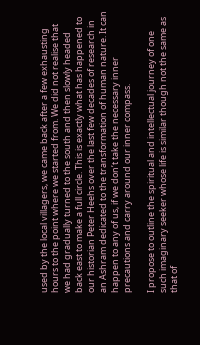used by the local villagers, we came back after a few exhausting hours to the point where we started from. We did not realise that we had gradually turned to the south and then slowly headed back east to make a full circle. This is exactly what has happened to our historian Peter Heehs over the last few decades of research in an Ashram dedicated to the transformation of human nature. It can happen to any of us, if we don’t take the necessary inner precautions and carry around our inner compass.

I propose to outline the spiritual and intellectual journey of one such imaginary seeker whose life is similar though not the same as that of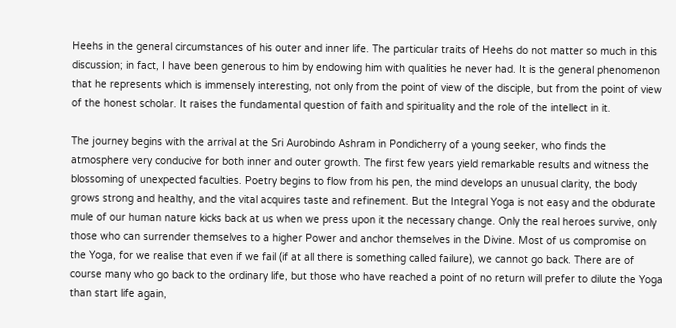Heehs in the general circumstances of his outer and inner life. The particular traits of Heehs do not matter so much in this discussion; in fact, I have been generous to him by endowing him with qualities he never had. It is the general phenomenon that he represents which is immensely interesting, not only from the point of view of the disciple, but from the point of view of the honest scholar. It raises the fundamental question of faith and spirituality and the role of the intellect in it.

The journey begins with the arrival at the Sri Aurobindo Ashram in Pondicherry of a young seeker, who finds the atmosphere very conducive for both inner and outer growth. The first few years yield remarkable results and witness the blossoming of unexpected faculties. Poetry begins to flow from his pen, the mind develops an unusual clarity, the body grows strong and healthy, and the vital acquires taste and refinement. But the Integral Yoga is not easy and the obdurate mule of our human nature kicks back at us when we press upon it the necessary change. Only the real heroes survive, only those who can surrender themselves to a higher Power and anchor themselves in the Divine. Most of us compromise on the Yoga, for we realise that even if we fail (if at all there is something called failure), we cannot go back. There are of course many who go back to the ordinary life, but those who have reached a point of no return will prefer to dilute the Yoga than start life again,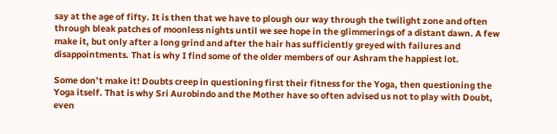say at the age of fifty. It is then that we have to plough our way through the twilight zone and often through bleak patches of moonless nights until we see hope in the glimmerings of a distant dawn. A few make it, but only after a long grind and after the hair has sufficiently greyed with failures and disappointments. That is why I find some of the older members of our Ashram the happiest lot.

Some don’t make it! Doubts creep in questioning first their fitness for the Yoga, then questioning the Yoga itself. That is why Sri Aurobindo and the Mother have so often advised us not to play with Doubt, even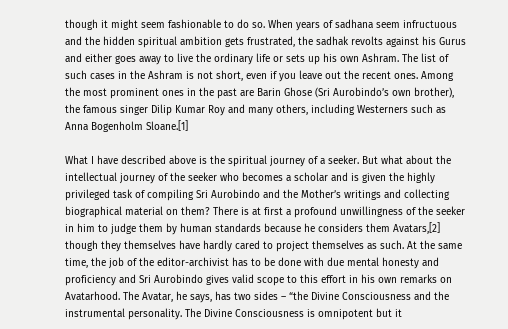though it might seem fashionable to do so. When years of sadhana seem infructuous and the hidden spiritual ambition gets frustrated, the sadhak revolts against his Gurus and either goes away to live the ordinary life or sets up his own Ashram. The list of such cases in the Ashram is not short, even if you leave out the recent ones. Among the most prominent ones in the past are Barin Ghose (Sri Aurobindo’s own brother), the famous singer Dilip Kumar Roy and many others, including Westerners such as Anna Bogenholm Sloane.[1]

What I have described above is the spiritual journey of a seeker. But what about the intellectual journey of the seeker who becomes a scholar and is given the highly privileged task of compiling Sri Aurobindo and the Mother’s writings and collecting biographical material on them? There is at first a profound unwillingness of the seeker in him to judge them by human standards because he considers them Avatars,[2] though they themselves have hardly cared to project themselves as such. At the same time, the job of the editor-archivist has to be done with due mental honesty and proficiency and Sri Aurobindo gives valid scope to this effort in his own remarks on Avatarhood. The Avatar, he says, has two sides – “the Divine Consciousness and the instrumental personality. The Divine Consciousness is omnipotent but it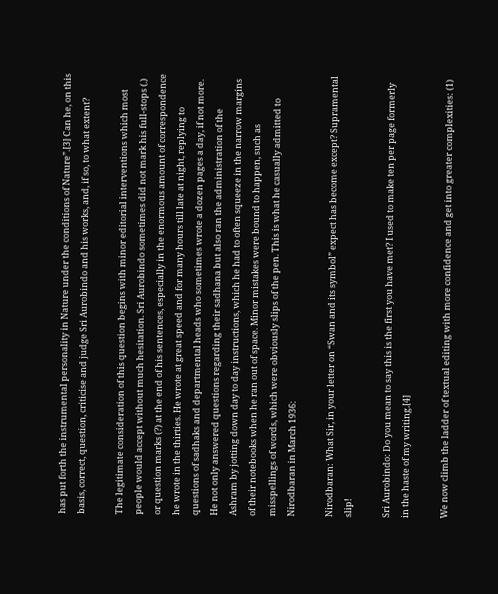has put forth the instrumental personality in Nature under the conditions of Nature”.[3] Can he, on this basis, correct, question, criticise and judge Sri Aurobindo and his works, and, if so, to what extent?

The legitimate consideration of this question begins with minor editorial interventions which most people would accept without much hesitation. Sri Aurobindo sometimes did not mark his full-stops (.) or question marks (?) at the end of his sentences, especially in the enormous amount of correspondence he wrote in the thirties. He wrote at great speed and for many hours till late at night, replying to questions of sadhaks and departmental heads who sometimes wrote a dozen pages a day, if not more. He not only answered questions regarding their sadhana but also ran the administration of the Ashram by jotting down day to day instructions, which he had to often squeeze in the narrow margins of their notebooks when he ran out of space. Minor mistakes were bound to happen, such as misspellings of words, which were obviously slips of the pen. This is what he casually admitted to Nirodbaran in March 1936:

Nirodbaran: What Sir, in your letter on “Swan and its symbol” expect has become except? Supramental slip!

Sri Aurobindo: Do you mean to say this is the first you have met? I used to make ten per page formerly in the haste of my writing.[4]

We now climb the ladder of textual editing with more confidence and get into greater complexities: (1)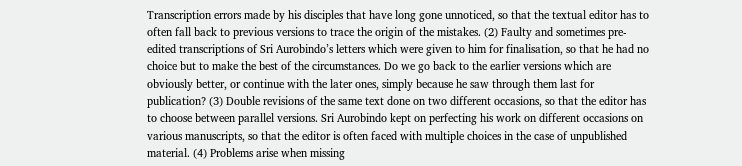Transcription errors made by his disciples that have long gone unnoticed, so that the textual editor has to often fall back to previous versions to trace the origin of the mistakes. (2) Faulty and sometimes pre-edited transcriptions of Sri Aurobindo’s letters which were given to him for finalisation, so that he had no choice but to make the best of the circumstances. Do we go back to the earlier versions which are obviously better, or continue with the later ones, simply because he saw through them last for publication? (3) Double revisions of the same text done on two different occasions, so that the editor has to choose between parallel versions. Sri Aurobindo kept on perfecting his work on different occasions on various manuscripts, so that the editor is often faced with multiple choices in the case of unpublished material. (4) Problems arise when missing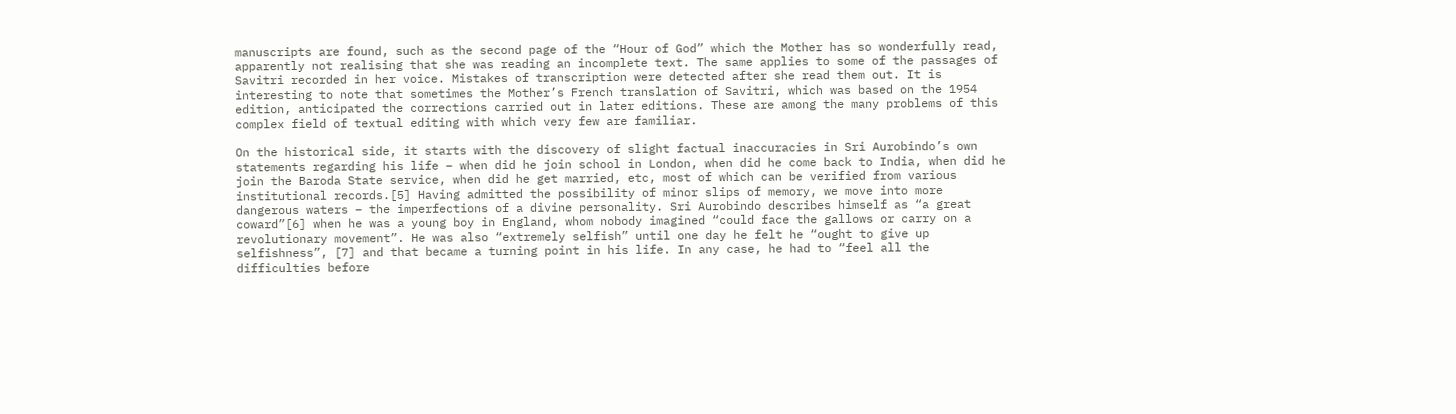manuscripts are found, such as the second page of the “Hour of God” which the Mother has so wonderfully read, apparently not realising that she was reading an incomplete text. The same applies to some of the passages of Savitri recorded in her voice. Mistakes of transcription were detected after she read them out. It is interesting to note that sometimes the Mother’s French translation of Savitri, which was based on the 1954 edition, anticipated the corrections carried out in later editions. These are among the many problems of this complex field of textual editing with which very few are familiar.

On the historical side, it starts with the discovery of slight factual inaccuracies in Sri Aurobindo’s own statements regarding his life – when did he join school in London, when did he come back to India, when did he join the Baroda State service, when did he get married, etc, most of which can be verified from various institutional records.[5] Having admitted the possibility of minor slips of memory, we move into more dangerous waters – the imperfections of a divine personality. Sri Aurobindo describes himself as “a great coward”[6] when he was a young boy in England, whom nobody imagined “could face the gallows or carry on a revolutionary movement”. He was also “extremely selfish” until one day he felt he “ought to give up selfishness”, [7] and that became a turning point in his life. In any case, he had to “feel all the difficulties before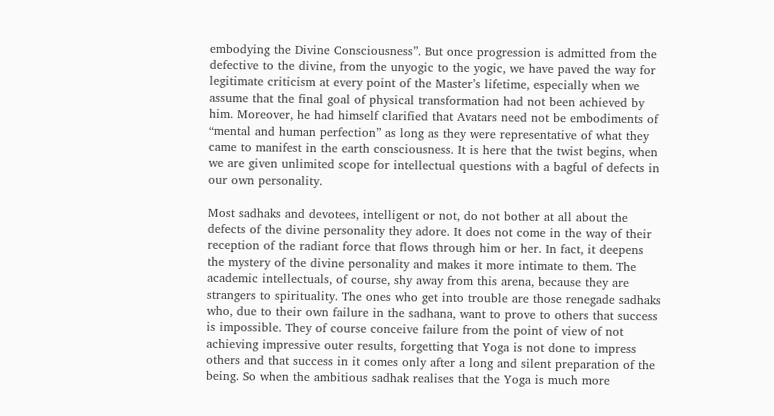embodying the Divine Consciousness”. But once progression is admitted from the defective to the divine, from the unyogic to the yogic, we have paved the way for legitimate criticism at every point of the Master’s lifetime, especially when we assume that the final goal of physical transformation had not been achieved by him. Moreover, he had himself clarified that Avatars need not be embodiments of “mental and human perfection” as long as they were representative of what they came to manifest in the earth consciousness. It is here that the twist begins, when we are given unlimited scope for intellectual questions with a bagful of defects in our own personality.

Most sadhaks and devotees, intelligent or not, do not bother at all about the defects of the divine personality they adore. It does not come in the way of their reception of the radiant force that flows through him or her. In fact, it deepens the mystery of the divine personality and makes it more intimate to them. The academic intellectuals, of course, shy away from this arena, because they are strangers to spirituality. The ones who get into trouble are those renegade sadhaks who, due to their own failure in the sadhana, want to prove to others that success is impossible. They of course conceive failure from the point of view of not achieving impressive outer results, forgetting that Yoga is not done to impress others and that success in it comes only after a long and silent preparation of the being. So when the ambitious sadhak realises that the Yoga is much more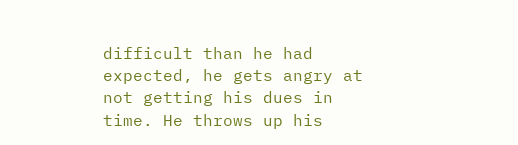difficult than he had expected, he gets angry at not getting his dues in time. He throws up his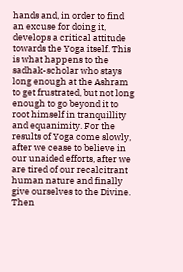hands and, in order to find an excuse for doing it, develops a critical attitude towards the Yoga itself. This is what happens to the sadhak-scholar who stays long enough at the Ashram to get frustrated, but not long enough to go beyond it to root himself in tranquillity and equanimity. For the results of Yoga come slowly, after we cease to believe in our unaided efforts, after we are tired of our recalcitrant human nature and finally give ourselves to the Divine. Then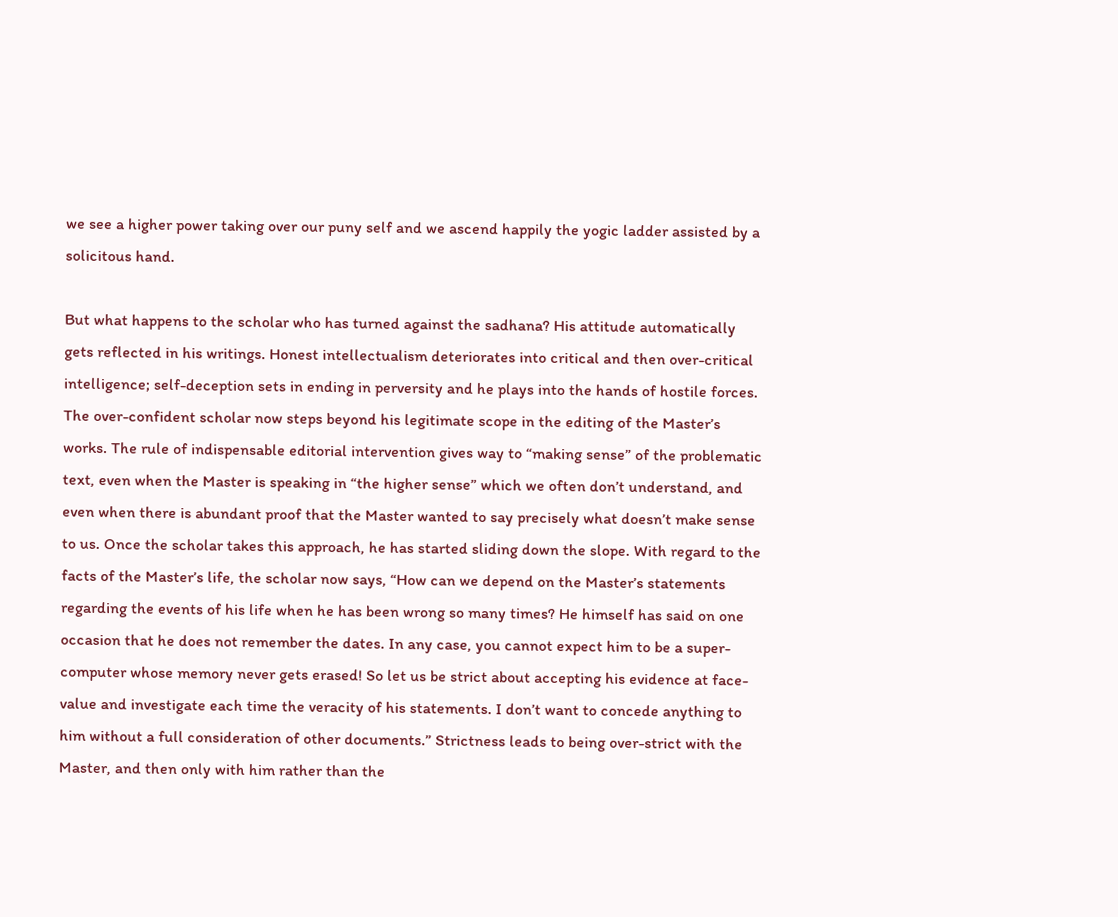we see a higher power taking over our puny self and we ascend happily the yogic ladder assisted by a solicitous hand.

But what happens to the scholar who has turned against the sadhana? His attitude automatically gets reflected in his writings. Honest intellectualism deteriorates into critical and then over-critical intelligence; self-deception sets in ending in perversity and he plays into the hands of hostile forces. The over-confident scholar now steps beyond his legitimate scope in the editing of the Master’s works. The rule of indispensable editorial intervention gives way to “making sense” of the problematic text, even when the Master is speaking in “the higher sense” which we often don’t understand, and even when there is abundant proof that the Master wanted to say precisely what doesn’t make sense to us. Once the scholar takes this approach, he has started sliding down the slope. With regard to the facts of the Master’s life, the scholar now says, “How can we depend on the Master’s statements regarding the events of his life when he has been wrong so many times? He himself has said on one occasion that he does not remember the dates. In any case, you cannot expect him to be a super-computer whose memory never gets erased! So let us be strict about accepting his evidence at face-value and investigate each time the veracity of his statements. I don’t want to concede anything to him without a full consideration of other documents.” Strictness leads to being over-strict with the Master, and then only with him rather than the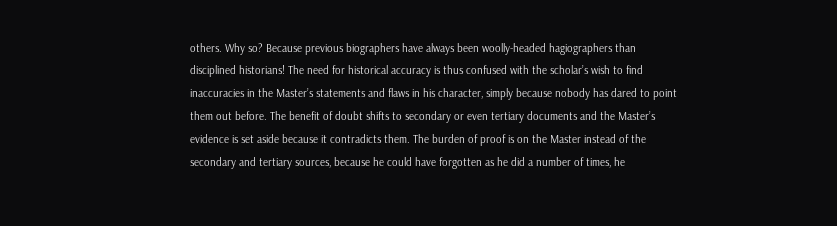others. Why so? Because previous biographers have always been woolly-headed hagiographers than disciplined historians! The need for historical accuracy is thus confused with the scholar’s wish to find inaccuracies in the Master’s statements and flaws in his character, simply because nobody has dared to point them out before. The benefit of doubt shifts to secondary or even tertiary documents and the Master’s evidence is set aside because it contradicts them. The burden of proof is on the Master instead of the secondary and tertiary sources, because he could have forgotten as he did a number of times, he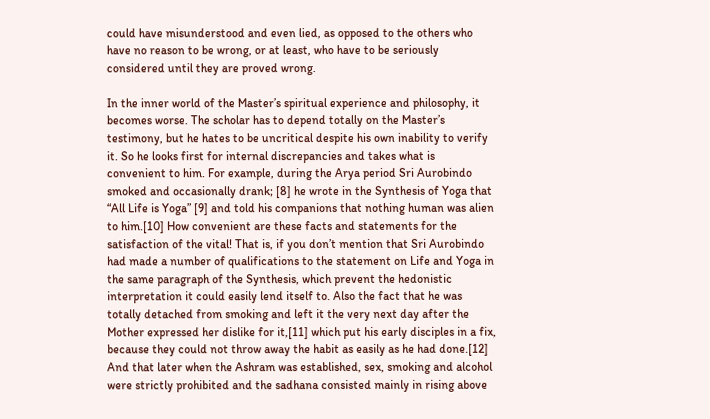could have misunderstood and even lied, as opposed to the others who have no reason to be wrong, or at least, who have to be seriously considered until they are proved wrong.

In the inner world of the Master’s spiritual experience and philosophy, it becomes worse. The scholar has to depend totally on the Master’s testimony, but he hates to be uncritical despite his own inability to verify it. So he looks first for internal discrepancies and takes what is convenient to him. For example, during the Arya period Sri Aurobindo smoked and occasionally drank; [8] he wrote in the Synthesis of Yoga that “All Life is Yoga” [9] and told his companions that nothing human was alien to him.[10] How convenient are these facts and statements for the satisfaction of the vital! That is, if you don’t mention that Sri Aurobindo had made a number of qualifications to the statement on Life and Yoga in the same paragraph of the Synthesis, which prevent the hedonistic interpretation it could easily lend itself to. Also the fact that he was totally detached from smoking and left it the very next day after the Mother expressed her dislike for it,[11] which put his early disciples in a fix, because they could not throw away the habit as easily as he had done.[12] And that later when the Ashram was established, sex, smoking and alcohol were strictly prohibited and the sadhana consisted mainly in rising above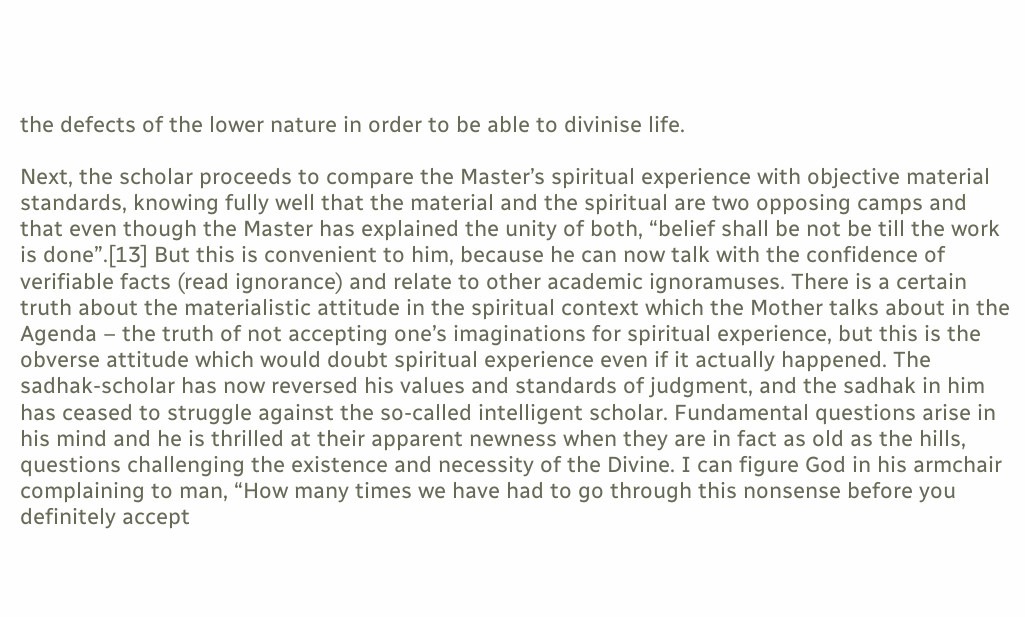the defects of the lower nature in order to be able to divinise life.

Next, the scholar proceeds to compare the Master’s spiritual experience with objective material standards, knowing fully well that the material and the spiritual are two opposing camps and that even though the Master has explained the unity of both, “belief shall be not be till the work is done”.[13] But this is convenient to him, because he can now talk with the confidence of verifiable facts (read ignorance) and relate to other academic ignoramuses. There is a certain truth about the materialistic attitude in the spiritual context which the Mother talks about in the Agenda – the truth of not accepting one’s imaginations for spiritual experience, but this is the obverse attitude which would doubt spiritual experience even if it actually happened. The sadhak-scholar has now reversed his values and standards of judgment, and the sadhak in him has ceased to struggle against the so-called intelligent scholar. Fundamental questions arise in his mind and he is thrilled at their apparent newness when they are in fact as old as the hills, questions challenging the existence and necessity of the Divine. I can figure God in his armchair complaining to man, “How many times we have had to go through this nonsense before you definitely accept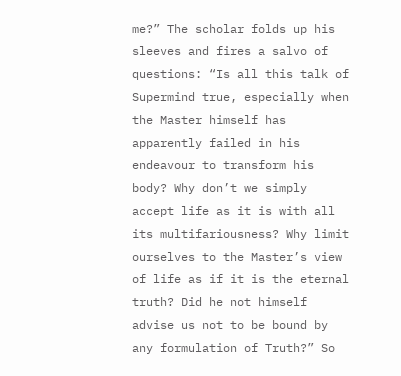me?” The scholar folds up his sleeves and fires a salvo of questions: “Is all this talk of Supermind true, especially when the Master himself has apparently failed in his endeavour to transform his body? Why don’t we simply accept life as it is with all its multifariousness? Why limit ourselves to the Master’s view of life as if it is the eternal truth? Did he not himself advise us not to be bound by any formulation of Truth?” So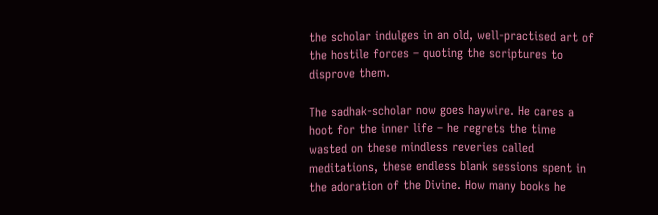the scholar indulges in an old, well-practised art of the hostile forces – quoting the scriptures to disprove them.

The sadhak-scholar now goes haywire. He cares a hoot for the inner life – he regrets the time wasted on these mindless reveries called meditations, these endless blank sessions spent in the adoration of the Divine. How many books he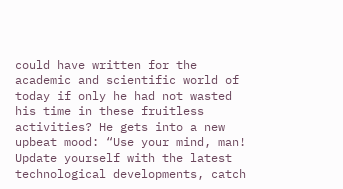could have written for the academic and scientific world of today if only he had not wasted his time in these fruitless activities? He gets into a new upbeat mood: “Use your mind, man! Update yourself with the latest technological developments, catch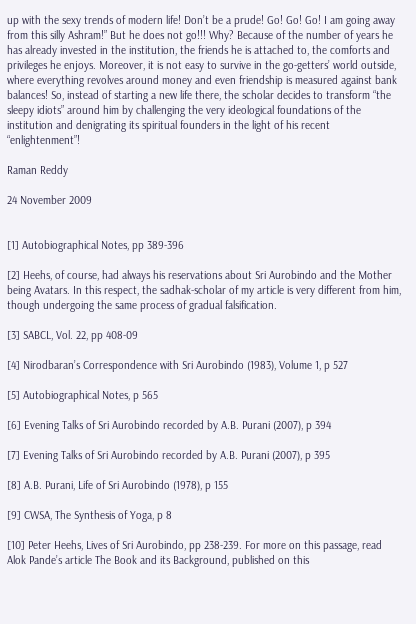up with the sexy trends of modern life! Don’t be a prude! Go! Go! Go! I am going away from this silly Ashram!” But he does not go!!! Why? Because of the number of years he has already invested in the institution, the friends he is attached to, the comforts and privileges he enjoys. Moreover, it is not easy to survive in the go-getters’ world outside, where everything revolves around money and even friendship is measured against bank balances! So, instead of starting a new life there, the scholar decides to transform “the sleepy idiots” around him by challenging the very ideological foundations of the institution and denigrating its spiritual founders in the light of his recent “enlightenment”!

Raman Reddy

24 November 2009


[1] Autobiographical Notes, pp 389-396

[2] Heehs, of course, had always his reservations about Sri Aurobindo and the Mother being Avatars. In this respect, the sadhak-scholar of my article is very different from him, though undergoing the same process of gradual falsification.

[3] SABCL, Vol. 22, pp 408-09

[4] Nirodbaran’s Correspondence with Sri Aurobindo (1983), Volume 1, p 527

[5] Autobiographical Notes, p 565

[6] Evening Talks of Sri Aurobindo recorded by A.B. Purani (2007), p 394

[7] Evening Talks of Sri Aurobindo recorded by A.B. Purani (2007), p 395

[8] A.B. Purani, Life of Sri Aurobindo (1978), p 155

[9] CWSA, The Synthesis of Yoga, p 8

[10] Peter Heehs, Lives of Sri Aurobindo, pp 238-239. For more on this passage, read Alok Pande’s article The Book and its Background, published on this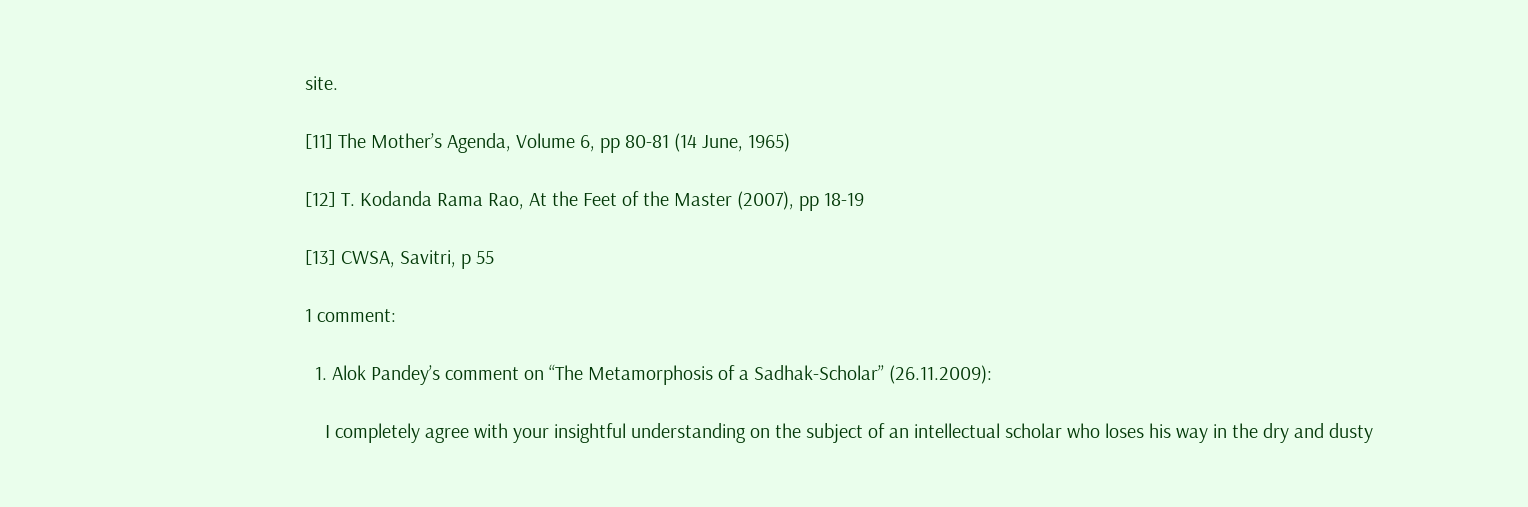site.

[11] The Mother’s Agenda, Volume 6, pp 80-81 (14 June, 1965)

[12] T. Kodanda Rama Rao, At the Feet of the Master (2007), pp 18-19

[13] CWSA, Savitri, p 55

1 comment:

  1. Alok Pandey’s comment on “The Metamorphosis of a Sadhak-Scholar” (26.11.2009):

    I completely agree with your insightful understanding on the subject of an intellectual scholar who loses his way in the dry and dusty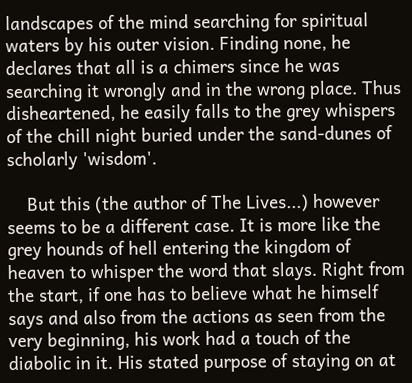landscapes of the mind searching for spiritual waters by his outer vision. Finding none, he declares that all is a chimers since he was searching it wrongly and in the wrong place. Thus disheartened, he easily falls to the grey whispers of the chill night buried under the sand-dunes of scholarly 'wisdom'.

    But this (the author of The Lives...) however seems to be a different case. It is more like the grey hounds of hell entering the kingdom of heaven to whisper the word that slays. Right from the start, if one has to believe what he himself says and also from the actions as seen from the very beginning, his work had a touch of the diabolic in it. His stated purpose of staying on at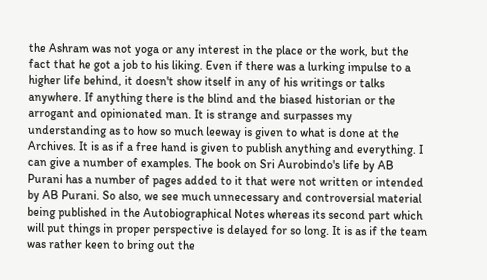the Ashram was not yoga or any interest in the place or the work, but the fact that he got a job to his liking. Even if there was a lurking impulse to a higher life behind, it doesn't show itself in any of his writings or talks anywhere. If anything there is the blind and the biased historian or the arrogant and opinionated man. It is strange and surpasses my understanding as to how so much leeway is given to what is done at the Archives. It is as if a free hand is given to publish anything and everything. I can give a number of examples. The book on Sri Aurobindo's life by AB Purani has a number of pages added to it that were not written or intended by AB Purani. So also, we see much unnecessary and controversial material being published in the Autobiographical Notes whereas its second part which will put things in proper perspective is delayed for so long. It is as if the team was rather keen to bring out the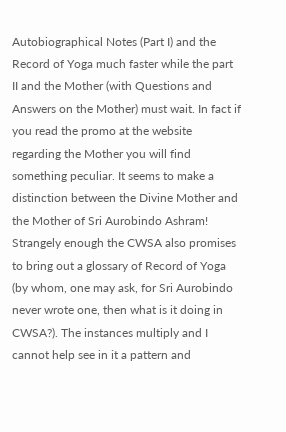Autobiographical Notes (Part I) and the Record of Yoga much faster while the part II and the Mother (with Questions and Answers on the Mother) must wait. In fact if you read the promo at the website regarding the Mother you will find something peculiar. It seems to make a distinction between the Divine Mother and the Mother of Sri Aurobindo Ashram! Strangely enough the CWSA also promises to bring out a glossary of Record of Yoga (by whom, one may ask, for Sri Aurobindo never wrote one, then what is it doing in CWSA?). The instances multiply and I cannot help see in it a pattern and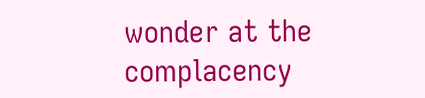wonder at the complacency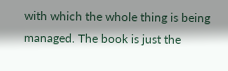with which the whole thing is being managed. The book is just the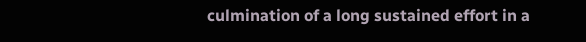culmination of a long sustained effort in a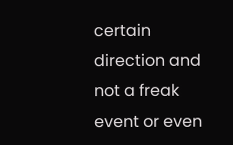certain direction and not a freak event or even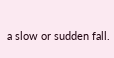a slow or sudden fall.